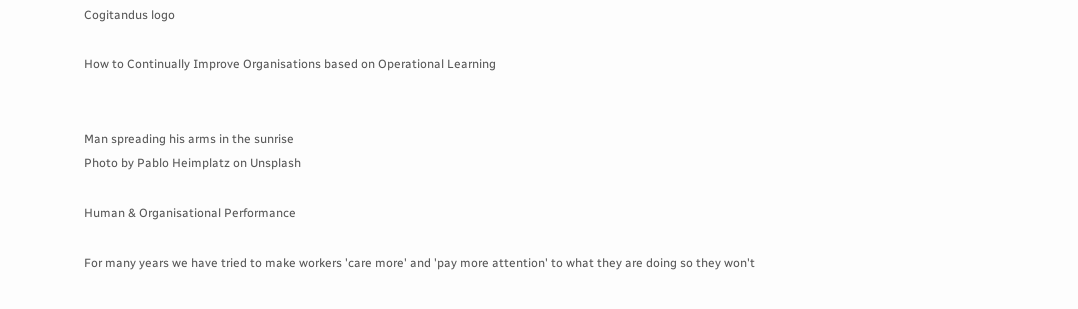Cogitandus logo

How to Continually Improve Organisations based on Operational Learning


Man spreading his arms in the sunrise
Photo by Pablo Heimplatz on Unsplash

Human & Organisational Performance

For many years we have tried to make workers 'care more' and 'pay more attention' to what they are doing so they won't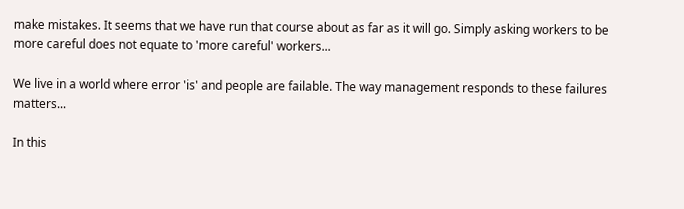make mistakes. It seems that we have run that course about as far as it will go. Simply asking workers to be more careful does not equate to 'more careful' workers...

We live in a world where error 'is' and people are failable. The way management responds to these failures matters...

In this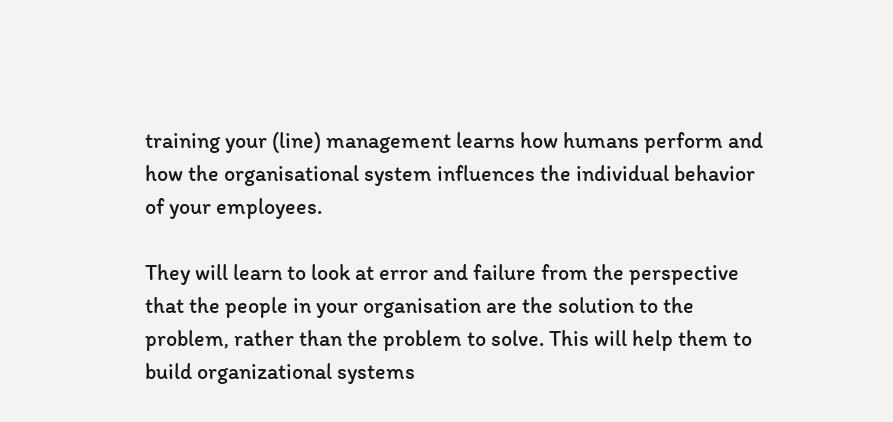training your (line) management learns how humans perform and how the organisational system influences the individual behavior of your employees.

They will learn to look at error and failure from the perspective that the people in your organisation are the solution to the problem, rather than the problem to solve. This will help them to build organizational systems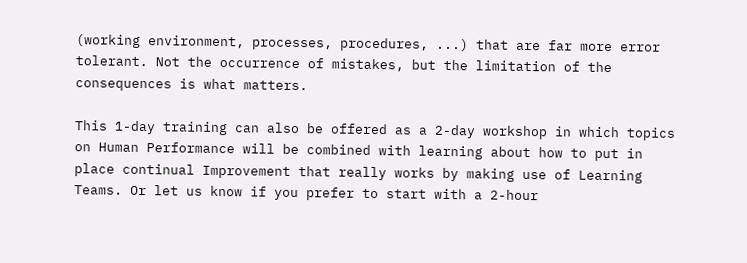(working environment, processes, procedures, ...) that are far more error tolerant. Not the occurrence of mistakes, but the limitation of the consequences is what matters.

This 1-day training can also be offered as a 2-day workshop in which topics on Human Performance will be combined with learning about how to put in place continual Improvement that really works by making use of Learning Teams. Or let us know if you prefer to start with a 2-hour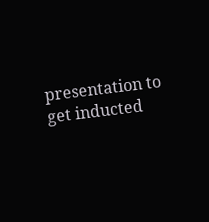presentation to get inducted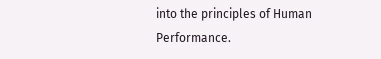into the principles of Human Performance.